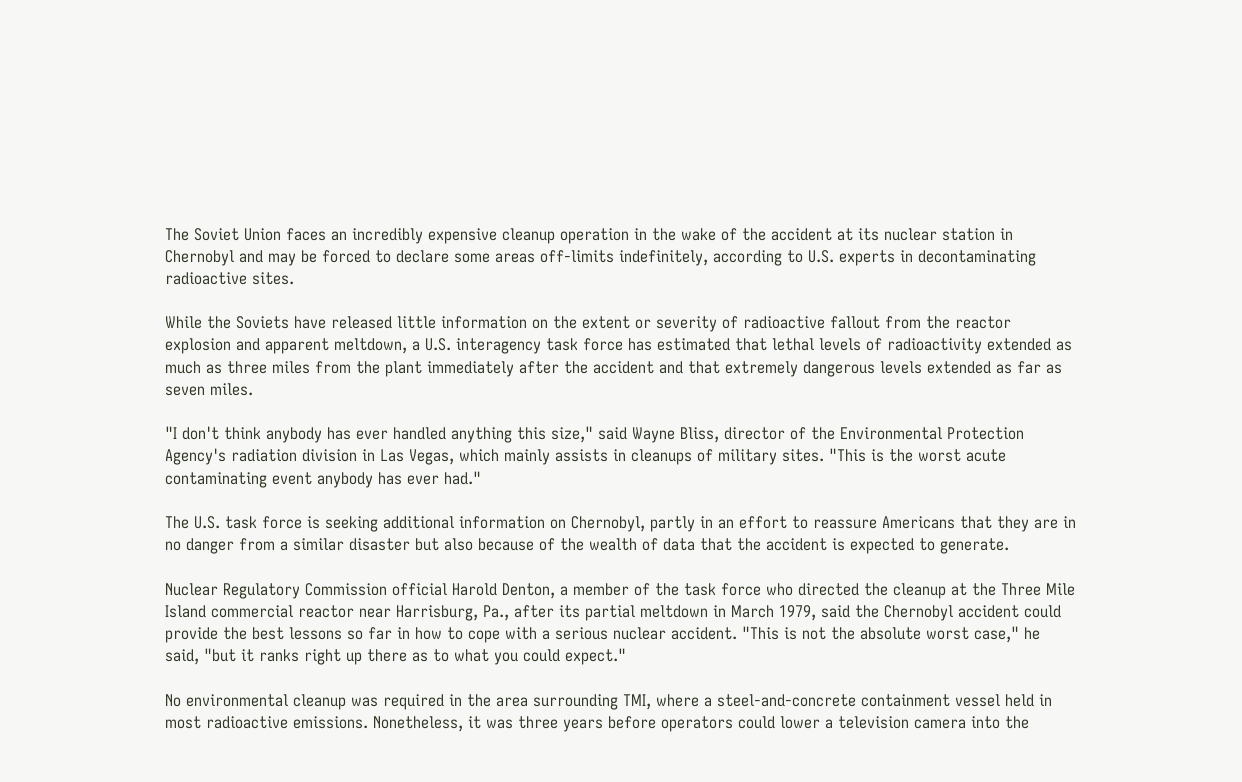The Soviet Union faces an incredibly expensive cleanup operation in the wake of the accident at its nuclear station in Chernobyl and may be forced to declare some areas off-limits indefinitely, according to U.S. experts in decontaminating radioactive sites.

While the Soviets have released little information on the extent or severity of radioactive fallout from the reactor explosion and apparent meltdown, a U.S. interagency task force has estimated that lethal levels of radioactivity extended as much as three miles from the plant immediately after the accident and that extremely dangerous levels extended as far as seven miles.

"I don't think anybody has ever handled anything this size," said Wayne Bliss, director of the Environmental Protection Agency's radiation division in Las Vegas, which mainly assists in cleanups of military sites. "This is the worst acute contaminating event anybody has ever had."

The U.S. task force is seeking additional information on Chernobyl, partly in an effort to reassure Americans that they are in no danger from a similar disaster but also because of the wealth of data that the accident is expected to generate.

Nuclear Regulatory Commission official Harold Denton, a member of the task force who directed the cleanup at the Three Mile Island commercial reactor near Harrisburg, Pa., after its partial meltdown in March 1979, said the Chernobyl accident could provide the best lessons so far in how to cope with a serious nuclear accident. "This is not the absolute worst case," he said, "but it ranks right up there as to what you could expect."

No environmental cleanup was required in the area surrounding TMI, where a steel-and-concrete containment vessel held in most radioactive emissions. Nonetheless, it was three years before operators could lower a television camera into the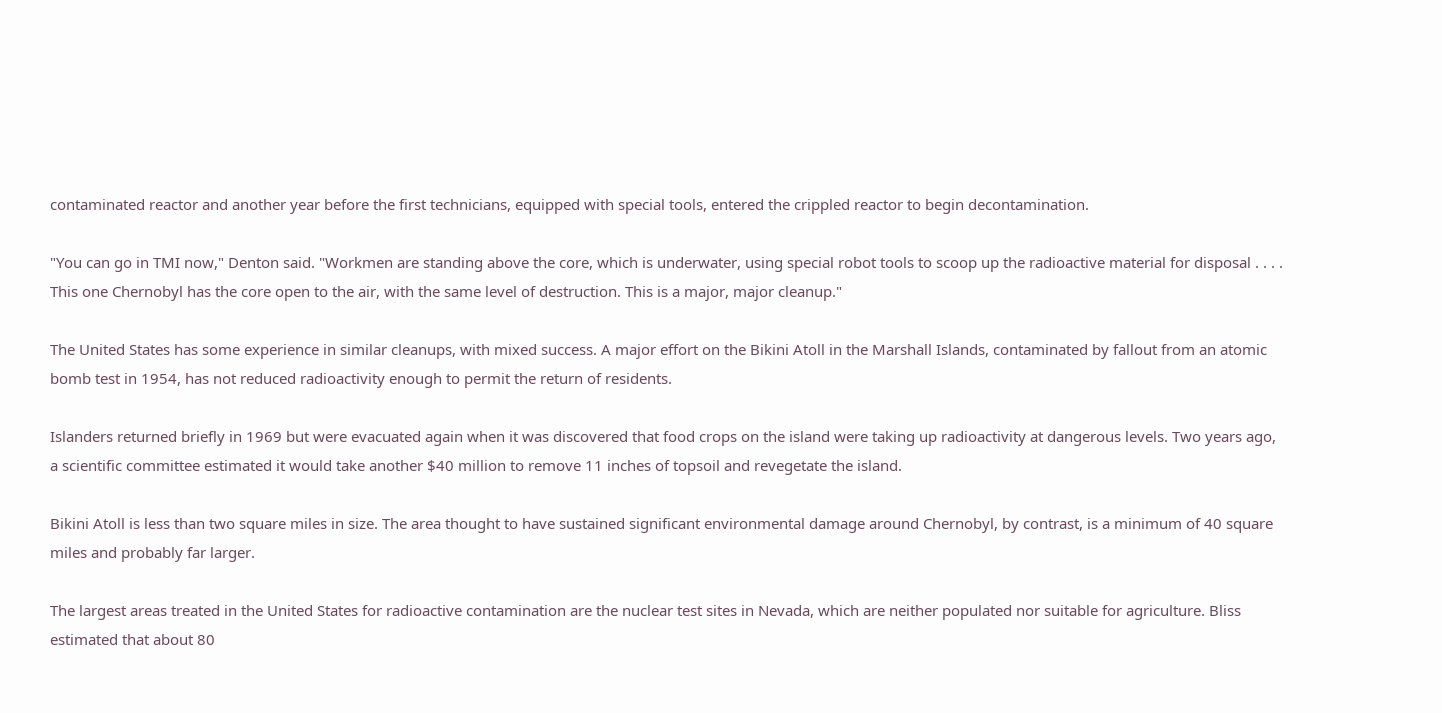contaminated reactor and another year before the first technicians, equipped with special tools, entered the crippled reactor to begin decontamination.

"You can go in TMI now," Denton said. "Workmen are standing above the core, which is underwater, using special robot tools to scoop up the radioactive material for disposal . . . . This one Chernobyl has the core open to the air, with the same level of destruction. This is a major, major cleanup."

The United States has some experience in similar cleanups, with mixed success. A major effort on the Bikini Atoll in the Marshall Islands, contaminated by fallout from an atomic bomb test in 1954, has not reduced radioactivity enough to permit the return of residents.

Islanders returned briefly in 1969 but were evacuated again when it was discovered that food crops on the island were taking up radioactivity at dangerous levels. Two years ago, a scientific committee estimated it would take another $40 million to remove 11 inches of topsoil and revegetate the island.

Bikini Atoll is less than two square miles in size. The area thought to have sustained significant environmental damage around Chernobyl, by contrast, is a minimum of 40 square miles and probably far larger.

The largest areas treated in the United States for radioactive contamination are the nuclear test sites in Nevada, which are neither populated nor suitable for agriculture. Bliss estimated that about 80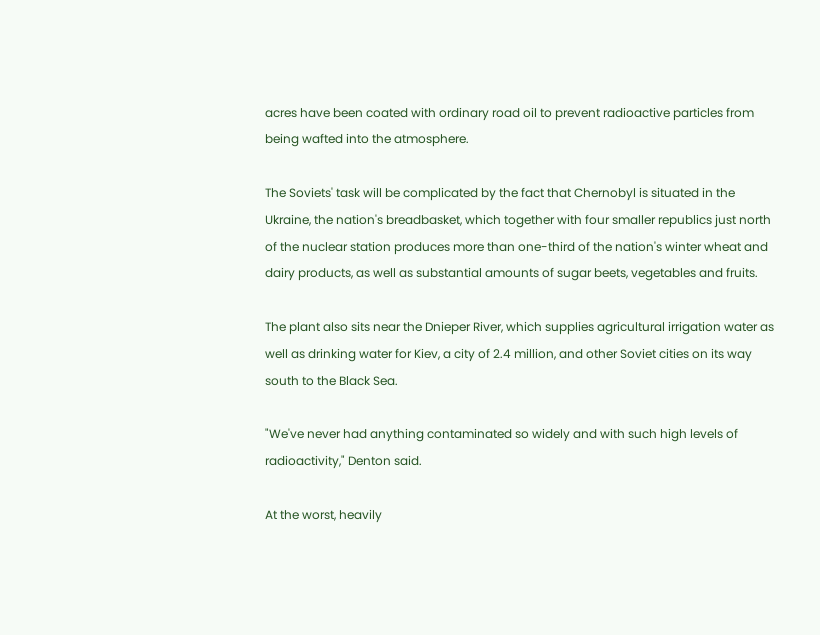acres have been coated with ordinary road oil to prevent radioactive particles from being wafted into the atmosphere.

The Soviets' task will be complicated by the fact that Chernobyl is situated in the Ukraine, the nation's breadbasket, which together with four smaller republics just north of the nuclear station produces more than one-third of the nation's winter wheat and dairy products, as well as substantial amounts of sugar beets, vegetables and fruits.

The plant also sits near the Dnieper River, which supplies agricultural irrigation water as well as drinking water for Kiev, a city of 2.4 million, and other Soviet cities on its way south to the Black Sea.

"We've never had anything contaminated so widely and with such high levels of radioactivity," Denton said.

At the worst, heavily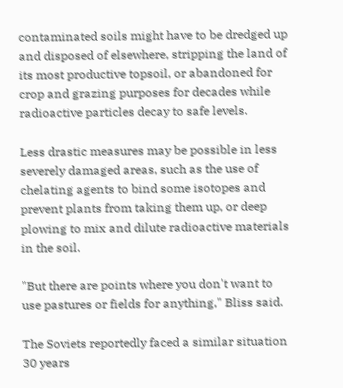contaminated soils might have to be dredged up and disposed of elsewhere, stripping the land of its most productive topsoil, or abandoned for crop and grazing purposes for decades while radioactive particles decay to safe levels.

Less drastic measures may be possible in less severely damaged areas, such as the use of chelating agents to bind some isotopes and prevent plants from taking them up, or deep plowing to mix and dilute radioactive materials in the soil.

"But there are points where you don't want to use pastures or fields for anything," Bliss said.

The Soviets reportedly faced a similar situation 30 years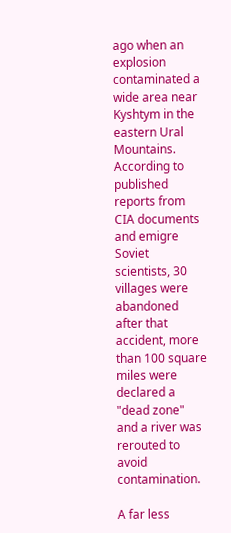ago when an explosion contaminated a wide area near Kyshtym in the eastern Ural Mountains. According to published reports from CIA documents and emigre Soviet scientists, 30 villages were abandoned after that accident, more than 100 square miles were declared a "dead zone" and a river was rerouted to avoid contamination.

A far less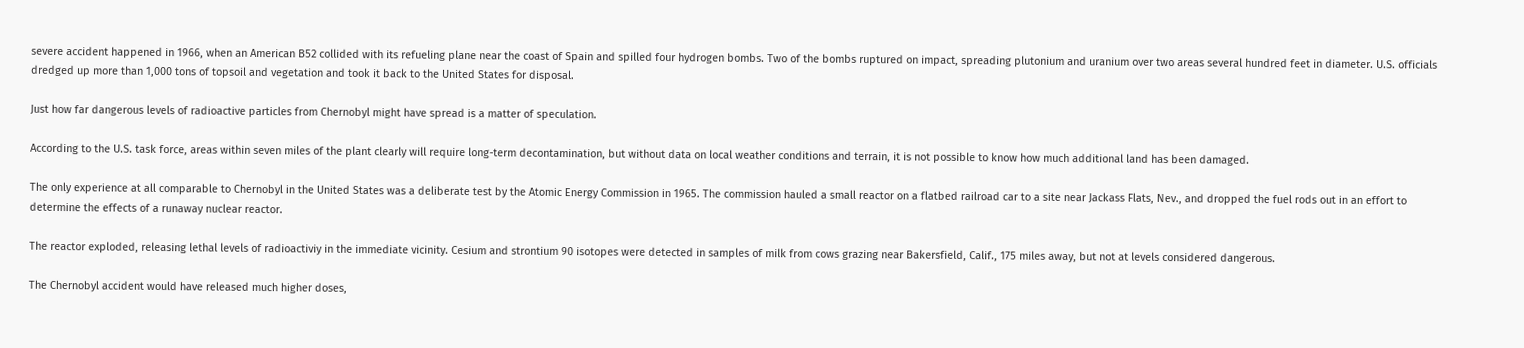severe accident happened in 1966, when an American B52 collided with its refueling plane near the coast of Spain and spilled four hydrogen bombs. Two of the bombs ruptured on impact, spreading plutonium and uranium over two areas several hundred feet in diameter. U.S. officials dredged up more than 1,000 tons of topsoil and vegetation and took it back to the United States for disposal.

Just how far dangerous levels of radioactive particles from Chernobyl might have spread is a matter of speculation.

According to the U.S. task force, areas within seven miles of the plant clearly will require long-term decontamination, but without data on local weather conditions and terrain, it is not possible to know how much additional land has been damaged.

The only experience at all comparable to Chernobyl in the United States was a deliberate test by the Atomic Energy Commission in 1965. The commission hauled a small reactor on a flatbed railroad car to a site near Jackass Flats, Nev., and dropped the fuel rods out in an effort to determine the effects of a runaway nuclear reactor.

The reactor exploded, releasing lethal levels of radioactiviy in the immediate vicinity. Cesium and strontium 90 isotopes were detected in samples of milk from cows grazing near Bakersfield, Calif., 175 miles away, but not at levels considered dangerous.

The Chernobyl accident would have released much higher doses,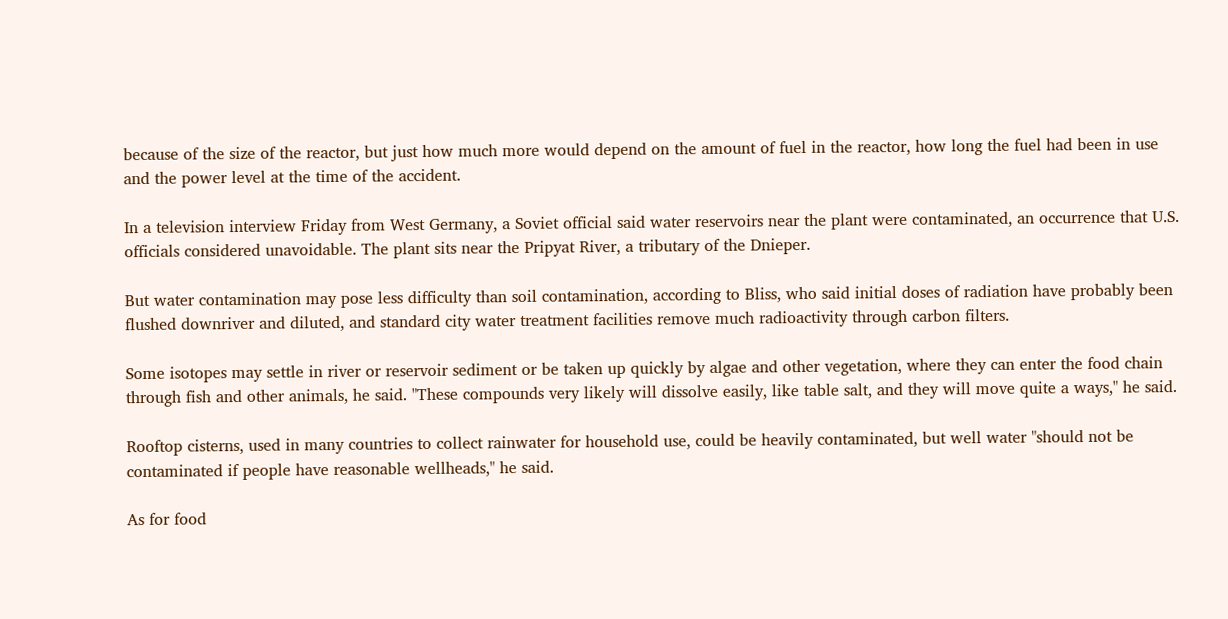because of the size of the reactor, but just how much more would depend on the amount of fuel in the reactor, how long the fuel had been in use and the power level at the time of the accident.

In a television interview Friday from West Germany, a Soviet official said water reservoirs near the plant were contaminated, an occurrence that U.S. officials considered unavoidable. The plant sits near the Pripyat River, a tributary of the Dnieper.

But water contamination may pose less difficulty than soil contamination, according to Bliss, who said initial doses of radiation have probably been flushed downriver and diluted, and standard city water treatment facilities remove much radioactivity through carbon filters.

Some isotopes may settle in river or reservoir sediment or be taken up quickly by algae and other vegetation, where they can enter the food chain through fish and other animals, he said. "These compounds very likely will dissolve easily, like table salt, and they will move quite a ways," he said.

Rooftop cisterns, used in many countries to collect rainwater for household use, could be heavily contaminated, but well water "should not be contaminated if people have reasonable wellheads," he said.

As for food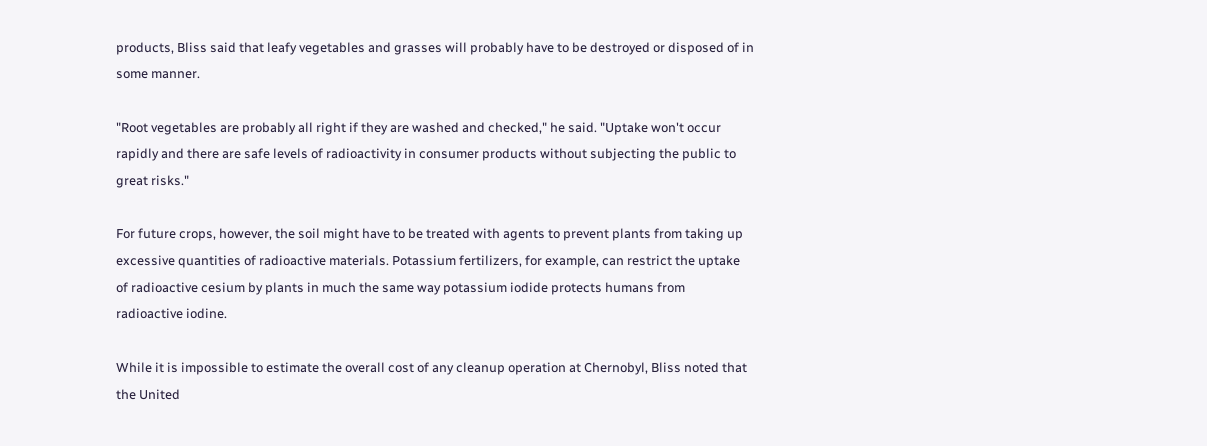products, Bliss said that leafy vegetables and grasses will probably have to be destroyed or disposed of in some manner.

"Root vegetables are probably all right if they are washed and checked," he said. "Uptake won't occur rapidly and there are safe levels of radioactivity in consumer products without subjecting the public to great risks."

For future crops, however, the soil might have to be treated with agents to prevent plants from taking up excessive quantities of radioactive materials. Potassium fertilizers, for example, can restrict the uptake of radioactive cesium by plants in much the same way potassium iodide protects humans from radioactive iodine.

While it is impossible to estimate the overall cost of any cleanup operation at Chernobyl, Bliss noted that the United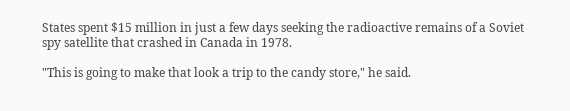States spent $15 million in just a few days seeking the radioactive remains of a Soviet spy satellite that crashed in Canada in 1978.

"This is going to make that look a trip to the candy store," he said.